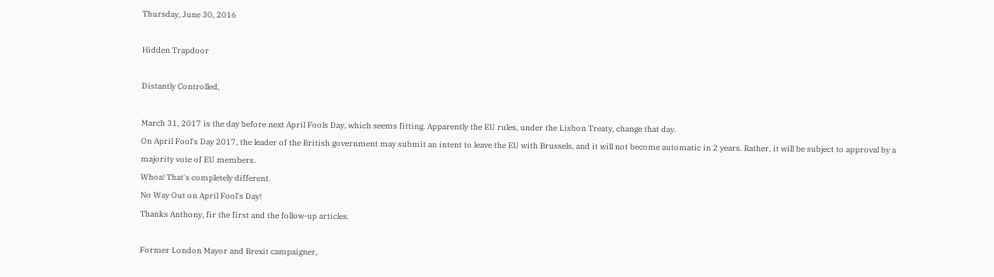Thursday, June 30, 2016

Hidden Trapdoor

Distantly Controlled,

March 31, 2017 is the day before next April Fools Day, which seems fitting. Apparently the EU rules, under the Lisbon Treaty, change that day.
On April Fool's Day 2017, the leader of the British government may submit an intent to leave the EU with Brussels, and it will not become automatic in 2 years. Rather, it will be subject to approval by a majority vote of EU members.
Whoa! That's completely different.
No Way Out on April Fool's Day!
Thanks Anthony, fir the first and the follow-up articles.

Former London Mayor and Brexit campaigner,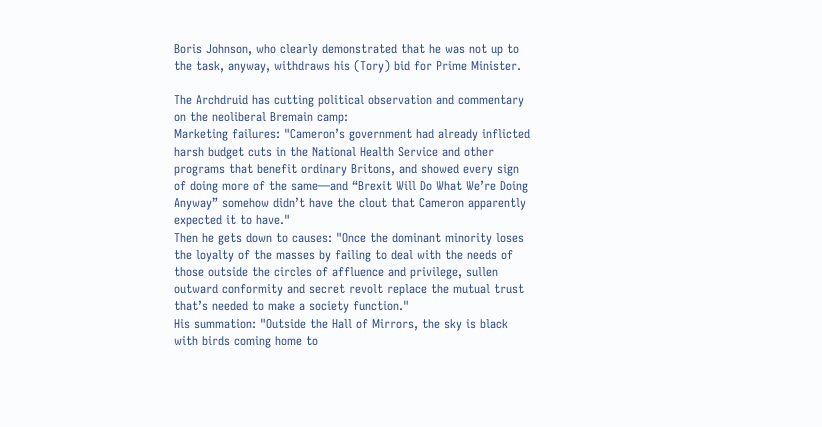Boris Johnson, who clearly demonstrated that he was not up to the task, anyway, withdraws his (Tory) bid for Prime Minister.

The Archdruid has cutting political observation and commentary on the neoliberal Bremain camp:
Marketing failures: "Cameron’s government had already inflicted harsh budget cuts in the National Health Service and other programs that benefit ordinary Britons, and showed every sign of doing more of the same—and “Brexit Will Do What We’re Doing Anyway” somehow didn’t have the clout that Cameron apparently expected it to have."
Then he gets down to causes: "Once the dominant minority loses the loyalty of the masses by failing to deal with the needs of those outside the circles of affluence and privilege, sullen outward conformity and secret revolt replace the mutual trust that’s needed to make a society function."
His summation: "Outside the Hall of Mirrors, the sky is black with birds coming home to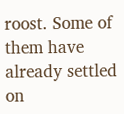roost. Some of them have already settled on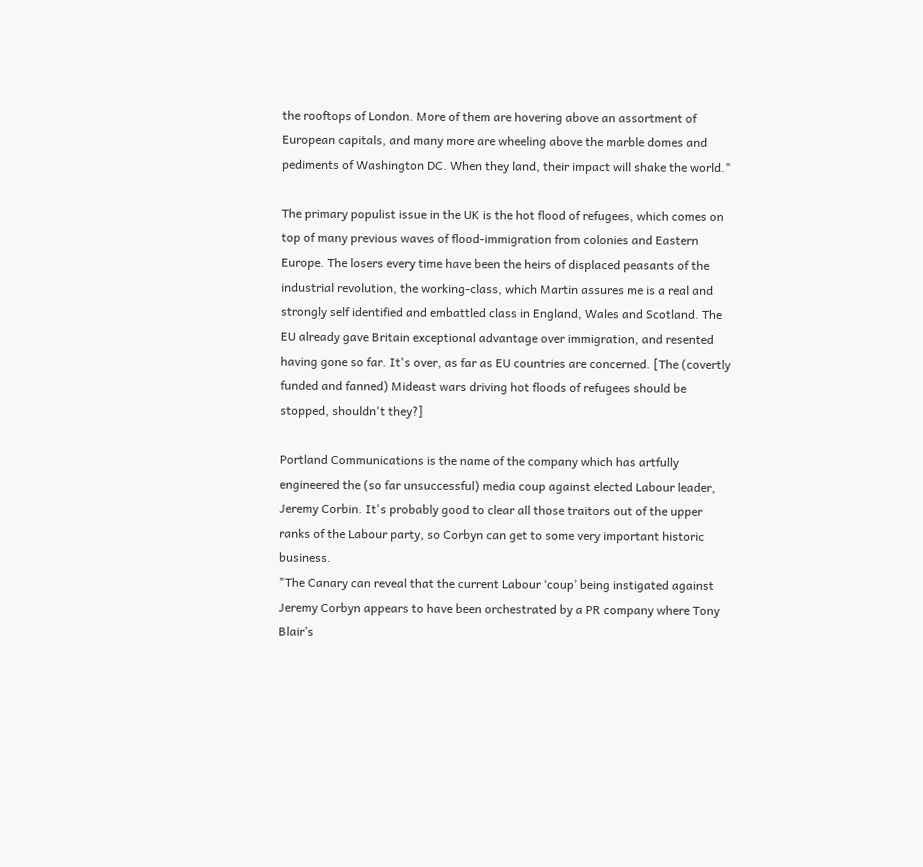the rooftops of London. More of them are hovering above an assortment of European capitals, and many more are wheeling above the marble domes and pediments of Washington DC. When they land, their impact will shake the world."

The primary populist issue in the UK is the hot flood of refugees, which comes on top of many previous waves of flood-immigration from colonies and Eastern Europe. The losers every time have been the heirs of displaced peasants of the industrial revolution, the working-class, which Martin assures me is a real and strongly self identified and embattled class in England, Wales and Scotland. The EU already gave Britain exceptional advantage over immigration, and resented having gone so far. It's over, as far as EU countries are concerned. [The (covertly funded and fanned) Mideast wars driving hot floods of refugees should be stopped, shouldn't they?]

Portland Communications is the name of the company which has artfully engineered the (so far unsuccessful) media coup against elected Labour leader, Jeremy Corbin. It's probably good to clear all those traitors out of the upper ranks of the Labour party, so Corbyn can get to some very important historic business.
"The Canary can reveal that the current Labour ‘coup’ being instigated against Jeremy Corbyn appears to have been orchestrated by a PR company where Tony Blair’s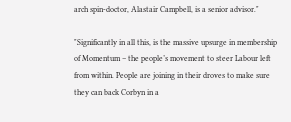arch spin-doctor, Alastair Campbell, is a senior advisor."

"Significantly in all this, is the massive upsurge in membership of Momentum – the people’s movement to steer Labour left from within. People are joining in their droves to make sure they can back Corbyn in a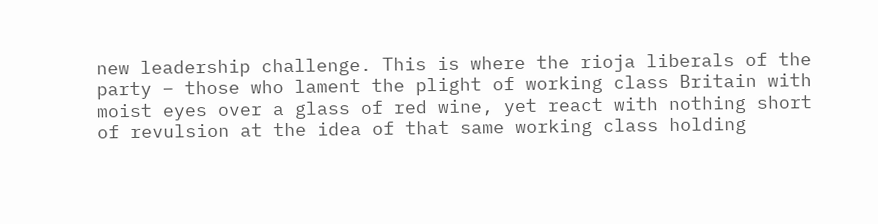new leadership challenge. This is where the rioja liberals of the party – those who lament the plight of working class Britain with moist eyes over a glass of red wine, yet react with nothing short of revulsion at the idea of that same working class holding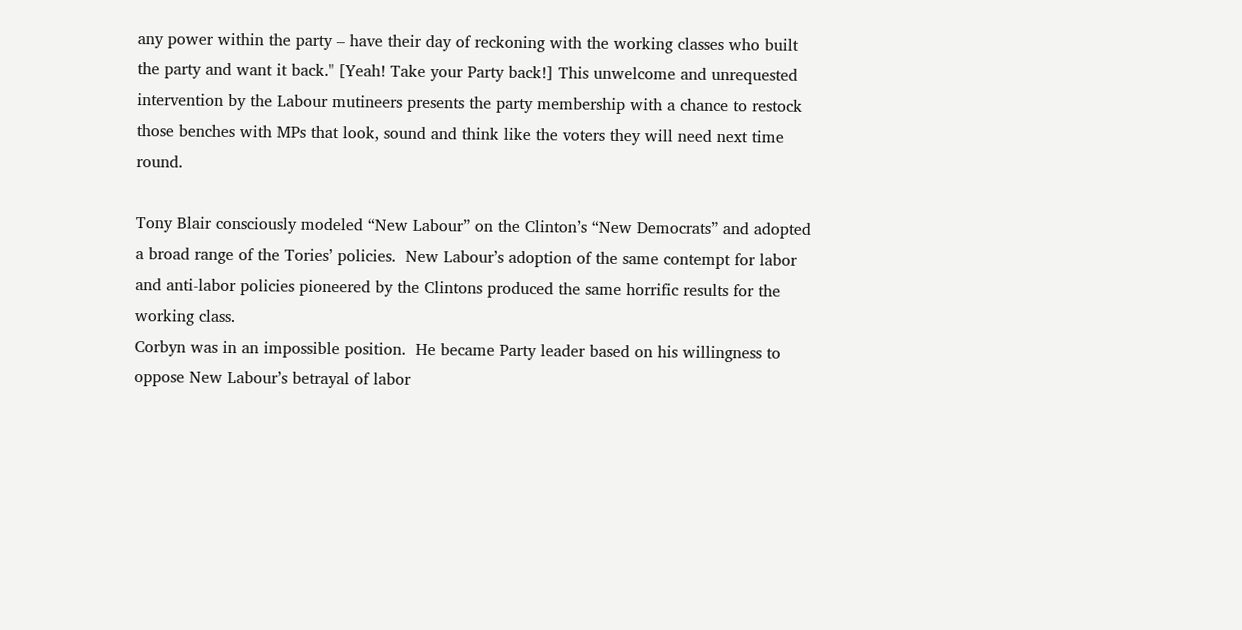any power within the party – have their day of reckoning with the working classes who built the party and want it back." [Yeah! Take your Party back!] This unwelcome and unrequested intervention by the Labour mutineers presents the party membership with a chance to restock those benches with MPs that look, sound and think like the voters they will need next time round.

Tony Blair consciously modeled “New Labour” on the Clinton’s “New Democrats” and adopted a broad range of the Tories’ policies.  New Labour’s adoption of the same contempt for labor and anti-labor policies pioneered by the Clintons produced the same horrific results for the working class.
Corbyn was in an impossible position.  He became Party leader based on his willingness to oppose New Labour’s betrayal of labor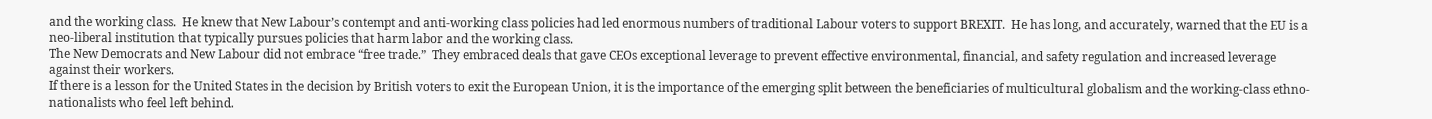and the working class.  He knew that New Labour’s contempt and anti-working class policies had led enormous numbers of traditional Labour voters to support BREXIT.  He has long, and accurately, warned that the EU is a neo-liberal institution that typically pursues policies that harm labor and the working class.
The New Democrats and New Labour did not embrace “free trade.”  They embraced deals that gave CEOs exceptional leverage to prevent effective environmental, financial, and safety regulation and increased leverage against their workers.
If there is a lesson for the United States in the decision by British voters to exit the European Union, it is the importance of the emerging split between the beneficiaries of multicultural globalism and the working-class ethno-nationalists who feel left behind.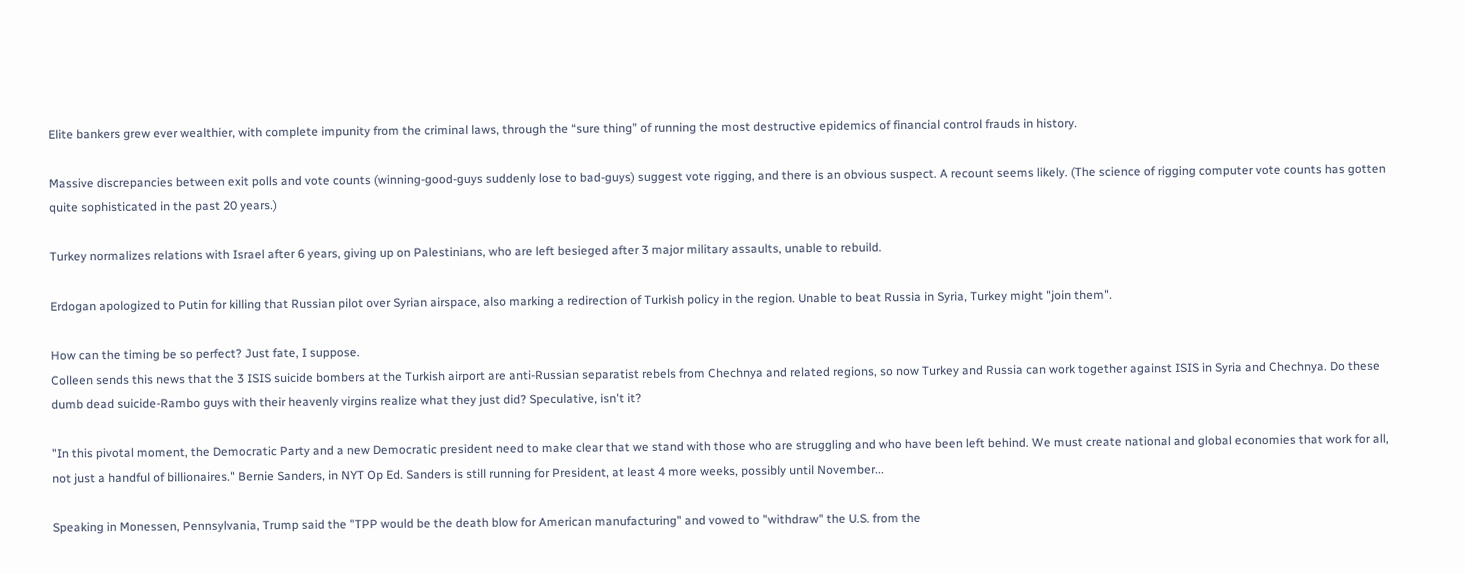Elite bankers grew ever wealthier, with complete impunity from the criminal laws, through the “sure thing” of running the most destructive epidemics of financial control frauds in history.

Massive discrepancies between exit polls and vote counts (winning-good-guys suddenly lose to bad-guys) suggest vote rigging, and there is an obvious suspect. A recount seems likely. (The science of rigging computer vote counts has gotten quite sophisticated in the past 20 years.)

Turkey normalizes relations with Israel after 6 years, giving up on Palestinians, who are left besieged after 3 major military assaults, unable to rebuild.

Erdogan apologized to Putin for killing that Russian pilot over Syrian airspace, also marking a redirection of Turkish policy in the region. Unable to beat Russia in Syria, Turkey might "join them".

How can the timing be so perfect? Just fate, I suppose.
Colleen sends this news that the 3 ISIS suicide bombers at the Turkish airport are anti-Russian separatist rebels from Chechnya and related regions, so now Turkey and Russia can work together against ISIS in Syria and Chechnya. Do these dumb dead suicide-Rambo guys with their heavenly virgins realize what they just did? Speculative, isn't it?

"In this pivotal moment, the Democratic Party and a new Democratic president need to make clear that we stand with those who are struggling and who have been left behind. We must create national and global economies that work for all, not just a handful of billionaires." Bernie Sanders, in NYT Op Ed. Sanders is still running for President, at least 4 more weeks, possibly until November...

Speaking in Monessen, Pennsylvania, Trump said the "TPP would be the death blow for American manufacturing" and vowed to "withdraw" the U.S. from the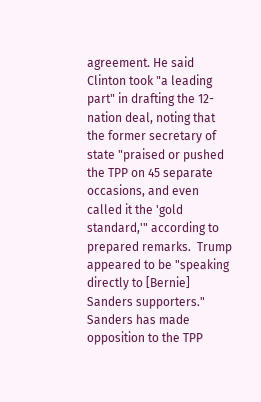agreement. He said Clinton took "a leading part" in drafting the 12-nation deal, noting that the former secretary of state "praised or pushed the TPP on 45 separate occasions, and even called it the 'gold standard,'" according to prepared remarks.  Trump appeared to be "speaking directly to [Bernie] Sanders supporters." Sanders has made opposition to the TPP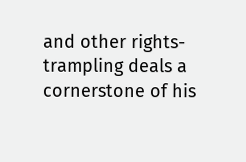and other rights-trampling deals a cornerstone of his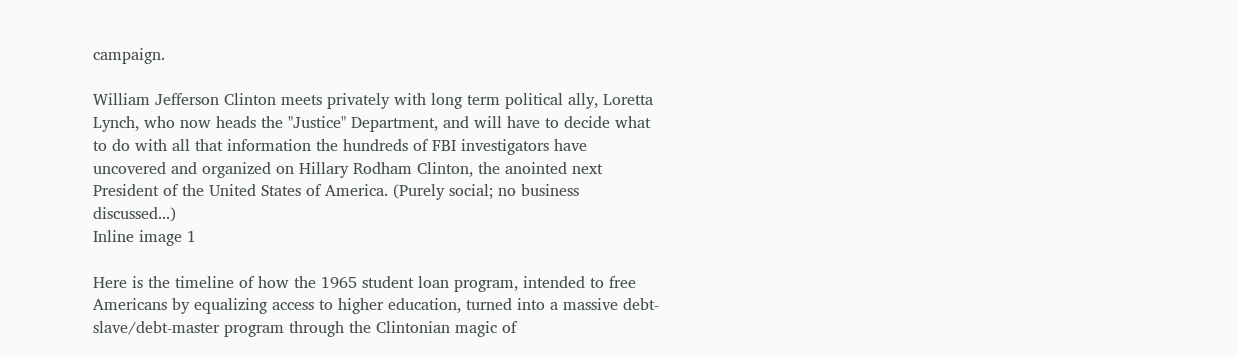campaign.

William Jefferson Clinton meets privately with long term political ally, Loretta Lynch, who now heads the "Justice" Department, and will have to decide what to do with all that information the hundreds of FBI investigators have uncovered and organized on Hillary Rodham Clinton, the anointed next President of the United States of America. (Purely social; no business discussed...)
Inline image 1

Here is the timeline of how the 1965 student loan program, intended to free Americans by equalizing access to higher education, turned into a massive debt-slave/debt-master program through the Clintonian magic of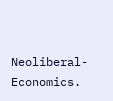Neoliberal-Economics.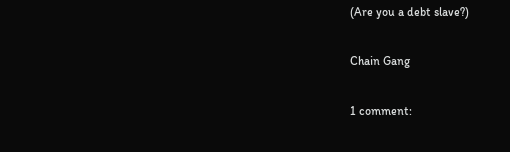(Are you a debt slave?)

Chain Gang

1 comment: